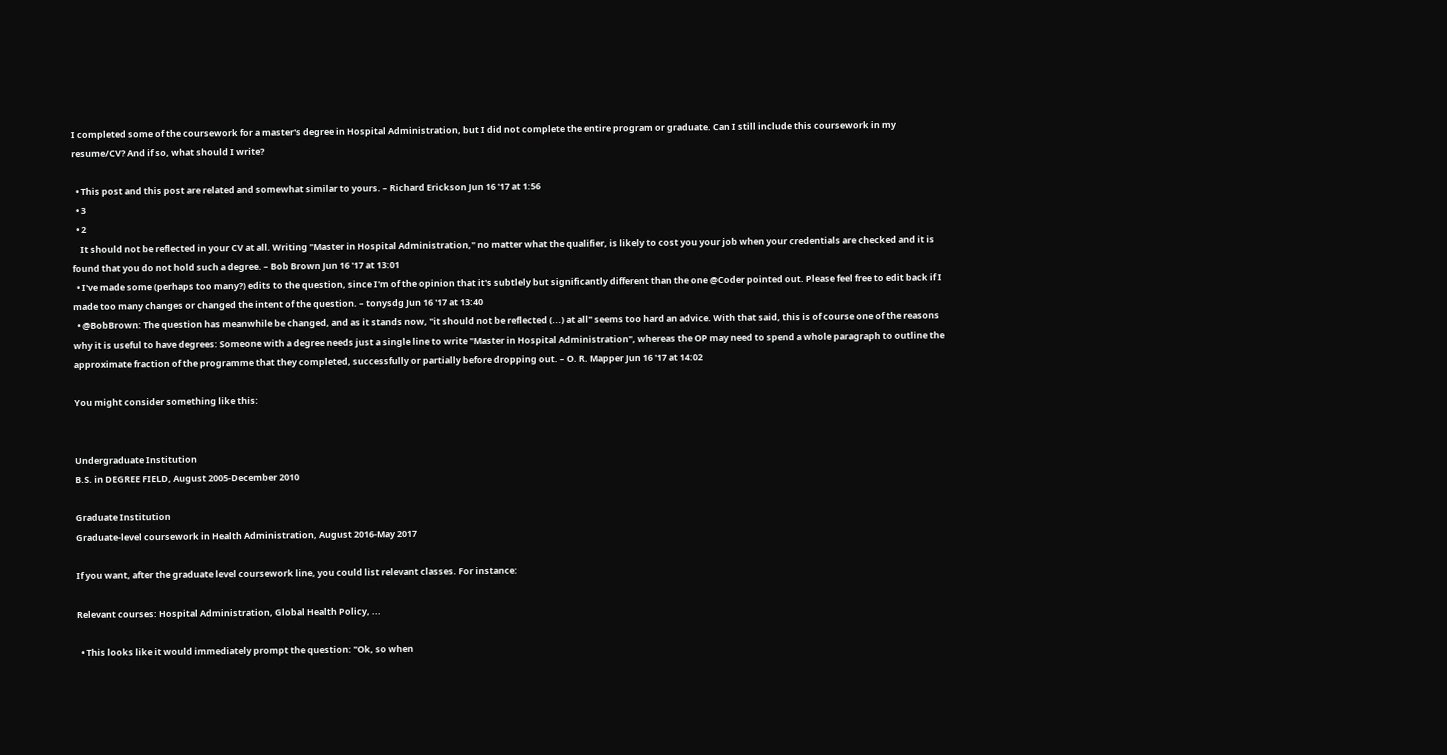I completed some of the coursework for a master's degree in Hospital Administration, but I did not complete the entire program or graduate. Can I still include this coursework in my resume/CV? And if so, what should I write?

  • This post and this post are related and somewhat similar to yours. – Richard Erickson Jun 16 '17 at 1:56
  • 3
  • 2
    It should not be reflected in your CV at all. Writing "Master in Hospital Administration," no matter what the qualifier, is likely to cost you your job when your credentials are checked and it is found that you do not hold such a degree. – Bob Brown Jun 16 '17 at 13:01
  • I've made some (perhaps too many?) edits to the question, since I'm of the opinion that it's subtlely but significantly different than the one @Coder pointed out. Please feel free to edit back if I made too many changes or changed the intent of the question. – tonysdg Jun 16 '17 at 13:40
  • @BobBrown: The question has meanwhile be changed, and as it stands now, "it should not be reflected (...) at all" seems too hard an advice. With that said, this is of course one of the reasons why it is useful to have degrees: Someone with a degree needs just a single line to write "Master in Hospital Administration", whereas the OP may need to spend a whole paragraph to outline the approximate fraction of the programme that they completed, successfully or partially before dropping out. – O. R. Mapper Jun 16 '17 at 14:02

You might consider something like this:


Undergraduate Institution
B.S. in DEGREE FIELD, August 2005-December 2010

Graduate Institution
Graduate-level coursework in Health Administration, August 2016-May 2017

If you want, after the graduate level coursework line, you could list relevant classes. For instance:

Relevant courses: Hospital Administration, Global Health Policy, ...

  • This looks like it would immediately prompt the question: "Ok, so when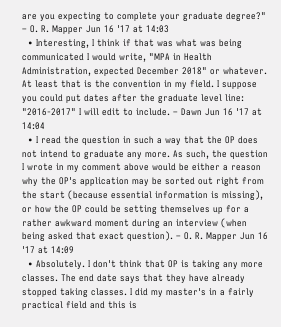are you expecting to complete your graduate degree?" – O. R. Mapper Jun 16 '17 at 14:03
  • Interesting, I think if that was what was being communicated I would write, "MPA in Health Administration, expected December 2018" or whatever. At least that is the convention in my field. I suppose you could put dates after the graduate level line: "2016-2017" I will edit to include. – Dawn Jun 16 '17 at 14:04
  • I read the question in such a way that the OP does not intend to graduate any more. As such, the question I wrote in my comment above would be either a reason why the OP's application may be sorted out right from the start (because essential information is missing), or how the OP could be setting themselves up for a rather awkward moment during an interview (when being asked that exact question). – O. R. Mapper Jun 16 '17 at 14:09
  • Absolutely. I don't think that OP is taking any more classes. The end date says that they have already stopped taking classes. I did my master's in a fairly practical field and this is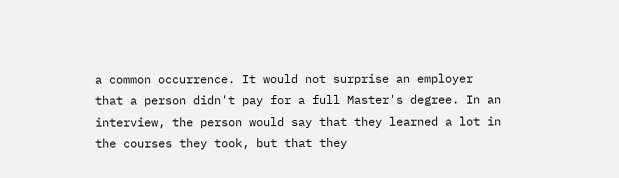a common occurrence. It would not surprise an employer that a person didn't pay for a full Master's degree. In an interview, the person would say that they learned a lot in the courses they took, but that they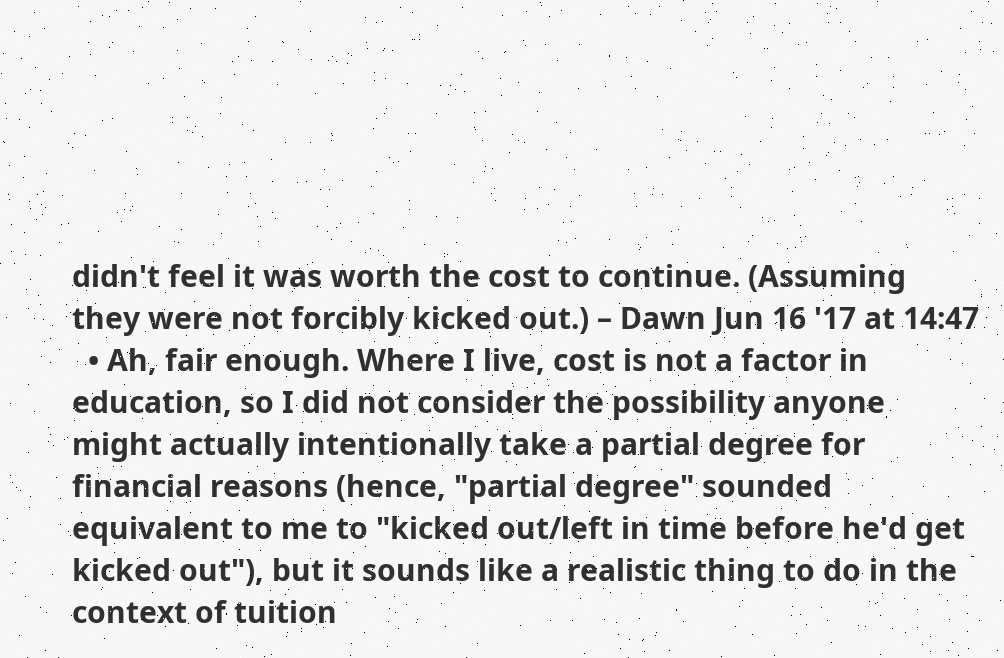didn't feel it was worth the cost to continue. (Assuming they were not forcibly kicked out.) – Dawn Jun 16 '17 at 14:47
  • Ah, fair enough. Where I live, cost is not a factor in education, so I did not consider the possibility anyone might actually intentionally take a partial degree for financial reasons (hence, "partial degree" sounded equivalent to me to "kicked out/left in time before he'd get kicked out"), but it sounds like a realistic thing to do in the context of tuition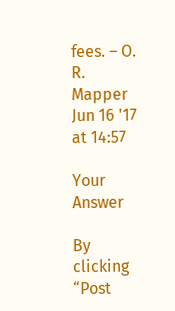fees. – O. R. Mapper Jun 16 '17 at 14:57

Your Answer

By clicking “Post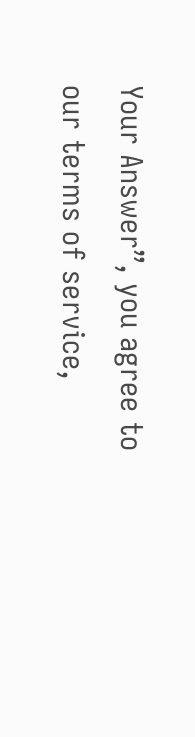Your Answer”, you agree to our terms of service,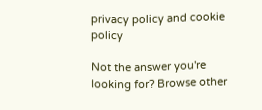privacy policy and cookie policy

Not the answer you're looking for? Browse other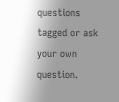questions tagged or ask your own question.